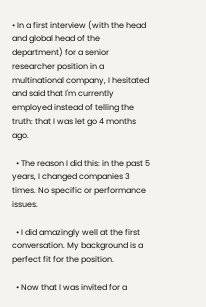• In a first interview (with the head and global head of the department) for a senior researcher position in a multinational company, I hesitated and said that I'm currently employed instead of telling the truth: that I was let go 4 months ago.

  • The reason I did this: in the past 5 years, I changed companies 3 times. No specific or performance issues.

  • I did amazingly well at the first conversation. My background is a perfect fit for the position.

  • Now that I was invited for a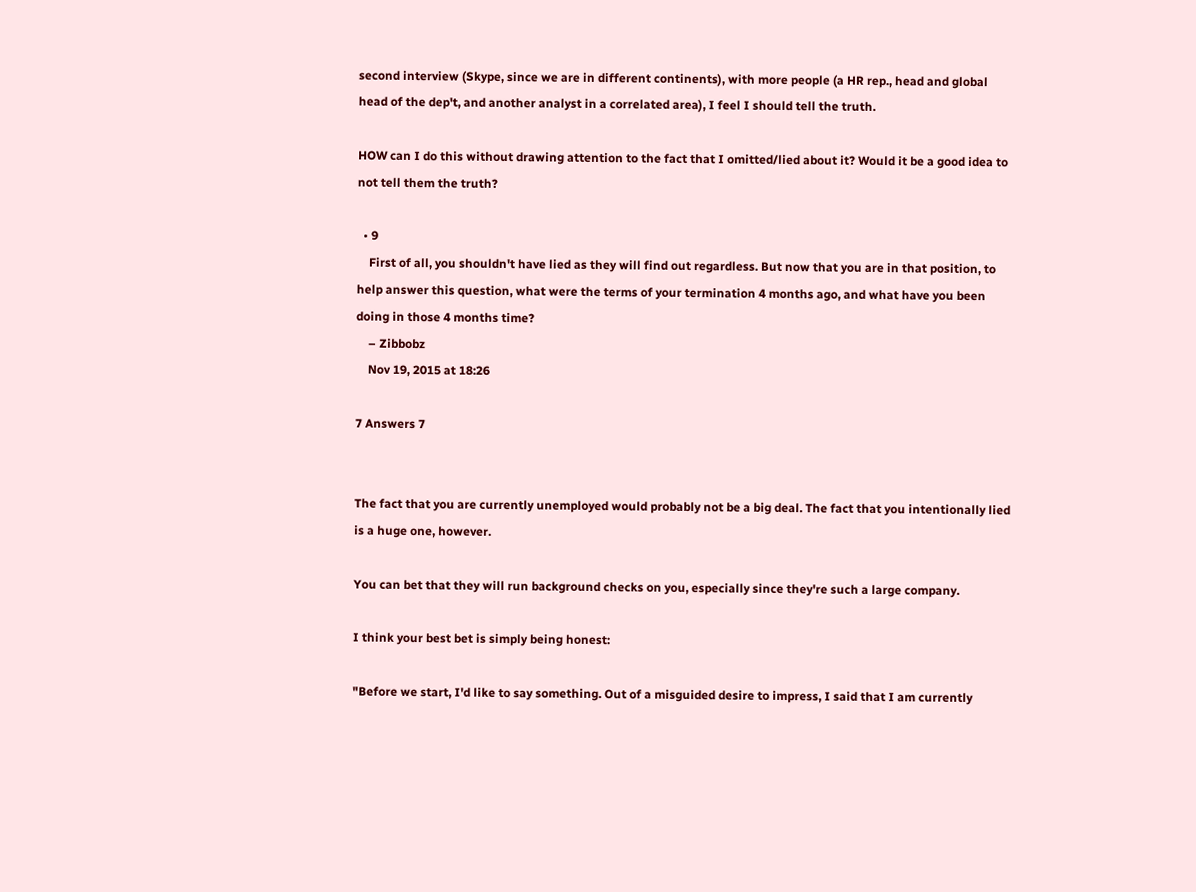second interview (Skype, since we are in different continents), with more people (a HR rep., head and global head of the dep't, and another analyst in a correlated area), I feel I should tell the truth.

HOW can I do this without drawing attention to the fact that I omitted/lied about it? Would it be a good idea to not tell them the truth?

  • 9
    First of all, you shouldn't have lied as they will find out regardless. But now that you are in that position, to help answer this question, what were the terms of your termination 4 months ago, and what have you been doing in those 4 months time?
    – Zibbobz
    Nov 19, 2015 at 18:26

7 Answers 7


The fact that you are currently unemployed would probably not be a big deal. The fact that you intentionally lied is a huge one, however.

You can bet that they will run background checks on you, especially since they're such a large company.

I think your best bet is simply being honest:

"Before we start, I'd like to say something. Out of a misguided desire to impress, I said that I am currently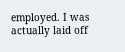employed. I was actually laid off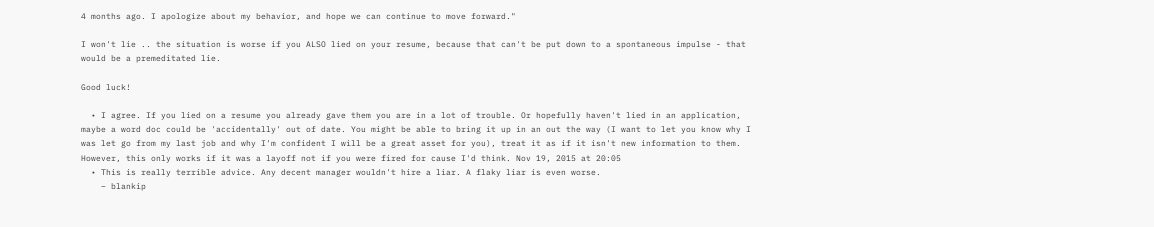4 months ago. I apologize about my behavior, and hope we can continue to move forward."

I won't lie .. the situation is worse if you ALSO lied on your resume, because that can't be put down to a spontaneous impulse - that would be a premeditated lie.

Good luck!

  • I agree. If you lied on a resume you already gave them you are in a lot of trouble. Or hopefully haven't lied in an application, maybe a word doc could be 'accidentally' out of date. You might be able to bring it up in an out the way (I want to let you know why I was let go from my last job and why I'm confident I will be a great asset for you), treat it as if it isn't new information to them. However, this only works if it was a layoff not if you were fired for cause I'd think. Nov 19, 2015 at 20:05
  • This is really terrible advice. Any decent manager wouldn't hire a liar. A flaky liar is even worse.
    – blankip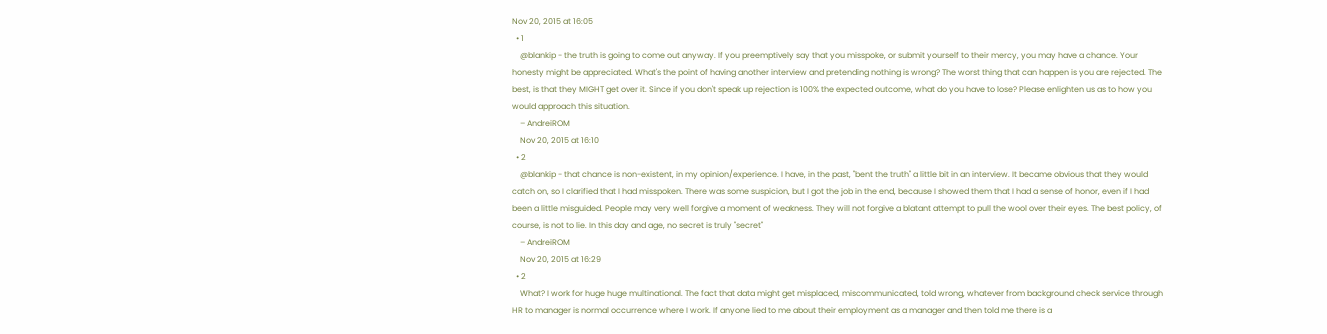Nov 20, 2015 at 16:05
  • 1
    @blankip - the truth is going to come out anyway. If you preemptively say that you misspoke, or submit yourself to their mercy, you may have a chance. Your honesty might be appreciated. What's the point of having another interview and pretending nothing is wrong? The worst thing that can happen is you are rejected. The best, is that they MIGHT get over it. Since if you don't speak up rejection is 100% the expected outcome, what do you have to lose? Please enlighten us as to how you would approach this situation.
    – AndreiROM
    Nov 20, 2015 at 16:10
  • 2
    @blankip - that chance is non-existent, in my opinion/experience. I have, in the past, "bent the truth" a little bit in an interview. It became obvious that they would catch on, so I clarified that I had misspoken. There was some suspicion, but I got the job in the end, because I showed them that I had a sense of honor, even if I had been a little misguided. People may very well forgive a moment of weakness. They will not forgive a blatant attempt to pull the wool over their eyes. The best policy, of course, is not to lie. In this day and age, no secret is truly "secret"
    – AndreiROM
    Nov 20, 2015 at 16:29
  • 2
    What? I work for huge huge multinational. The fact that data might get misplaced, miscommunicated, told wrong, whatever from background check service through HR to manager is normal occurrence where I work. If anyone lied to me about their employment as a manager and then told me there is a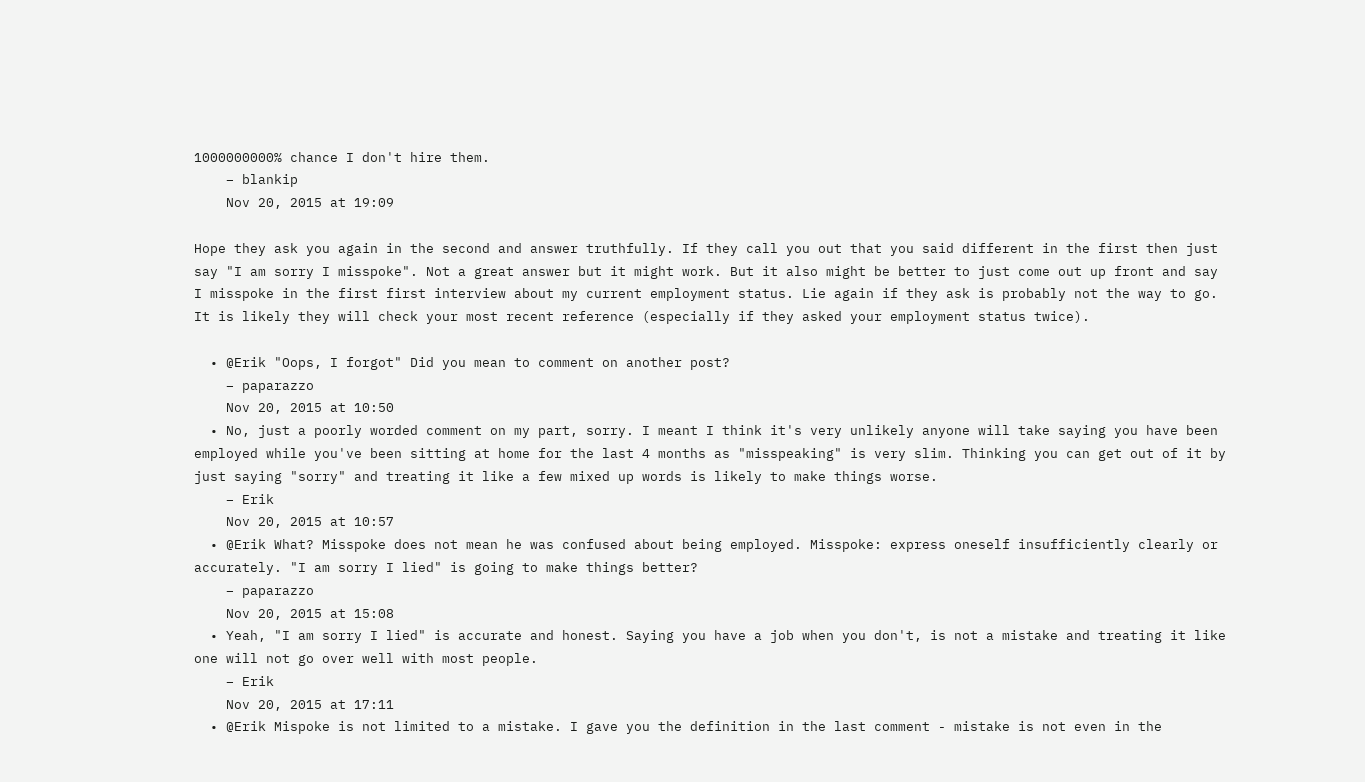1000000000% chance I don't hire them.
    – blankip
    Nov 20, 2015 at 19:09

Hope they ask you again in the second and answer truthfully. If they call you out that you said different in the first then just say "I am sorry I misspoke". Not a great answer but it might work. But it also might be better to just come out up front and say I misspoke in the first first interview about my current employment status. Lie again if they ask is probably not the way to go. It is likely they will check your most recent reference (especially if they asked your employment status twice).

  • @Erik "Oops, I forgot" Did you mean to comment on another post?
    – paparazzo
    Nov 20, 2015 at 10:50
  • No, just a poorly worded comment on my part, sorry. I meant I think it's very unlikely anyone will take saying you have been employed while you've been sitting at home for the last 4 months as "misspeaking" is very slim. Thinking you can get out of it by just saying "sorry" and treating it like a few mixed up words is likely to make things worse.
    – Erik
    Nov 20, 2015 at 10:57
  • @Erik What? Misspoke does not mean he was confused about being employed. Misspoke: express oneself insufficiently clearly or accurately. "I am sorry I lied" is going to make things better?
    – paparazzo
    Nov 20, 2015 at 15:08
  • Yeah, "I am sorry I lied" is accurate and honest. Saying you have a job when you don't, is not a mistake and treating it like one will not go over well with most people.
    – Erik
    Nov 20, 2015 at 17:11
  • @Erik Mispoke is not limited to a mistake. I gave you the definition in the last comment - mistake is not even in the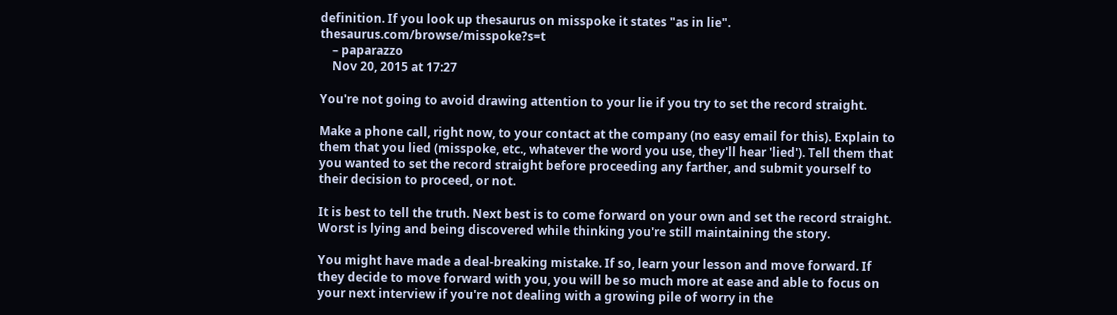definition. If you look up thesaurus on misspoke it states "as in lie". thesaurus.com/browse/misspoke?s=t
    – paparazzo
    Nov 20, 2015 at 17:27

You're not going to avoid drawing attention to your lie if you try to set the record straight.

Make a phone call, right now, to your contact at the company (no easy email for this). Explain to them that you lied (misspoke, etc., whatever the word you use, they'll hear 'lied'). Tell them that you wanted to set the record straight before proceeding any farther, and submit yourself to their decision to proceed, or not.

It is best to tell the truth. Next best is to come forward on your own and set the record straight. Worst is lying and being discovered while thinking you're still maintaining the story.

You might have made a deal-breaking mistake. If so, learn your lesson and move forward. If they decide to move forward with you, you will be so much more at ease and able to focus on your next interview if you're not dealing with a growing pile of worry in the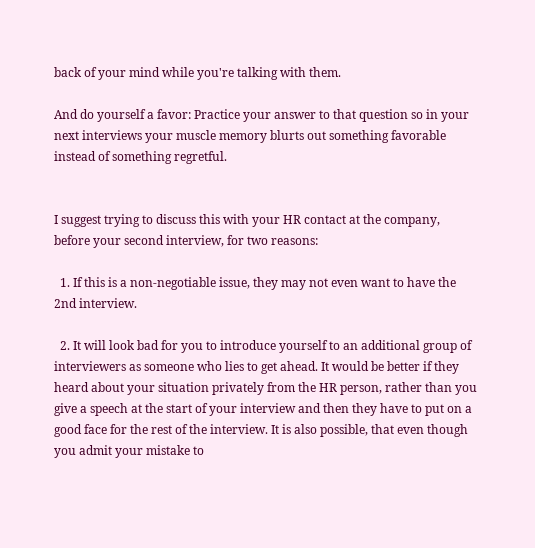back of your mind while you're talking with them.

And do yourself a favor: Practice your answer to that question so in your next interviews your muscle memory blurts out something favorable instead of something regretful.


I suggest trying to discuss this with your HR contact at the company, before your second interview, for two reasons:

  1. If this is a non-negotiable issue, they may not even want to have the 2nd interview.

  2. It will look bad for you to introduce yourself to an additional group of interviewers as someone who lies to get ahead. It would be better if they heard about your situation privately from the HR person, rather than you give a speech at the start of your interview and then they have to put on a good face for the rest of the interview. It is also possible, that even though you admit your mistake to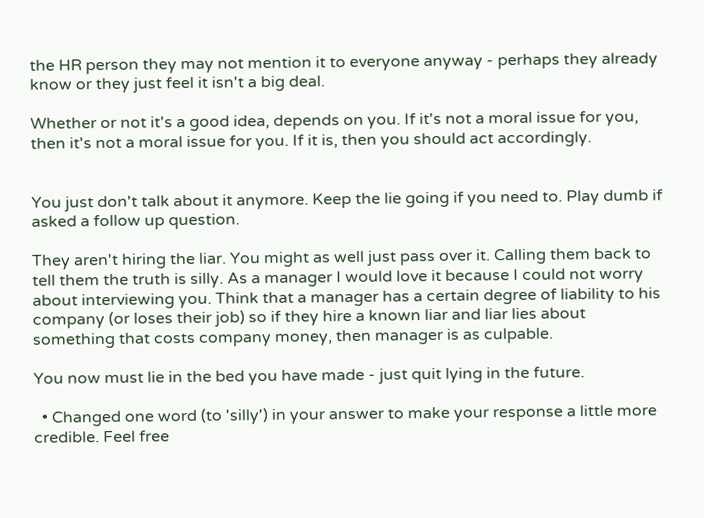the HR person they may not mention it to everyone anyway - perhaps they already know or they just feel it isn't a big deal.

Whether or not it's a good idea, depends on you. If it's not a moral issue for you, then it's not a moral issue for you. If it is, then you should act accordingly.


You just don't talk about it anymore. Keep the lie going if you need to. Play dumb if asked a follow up question.

They aren't hiring the liar. You might as well just pass over it. Calling them back to tell them the truth is silly. As a manager I would love it because I could not worry about interviewing you. Think that a manager has a certain degree of liability to his company (or loses their job) so if they hire a known liar and liar lies about something that costs company money, then manager is as culpable.

You now must lie in the bed you have made - just quit lying in the future.

  • Changed one word (to 'silly') in your answer to make your response a little more credible. Feel free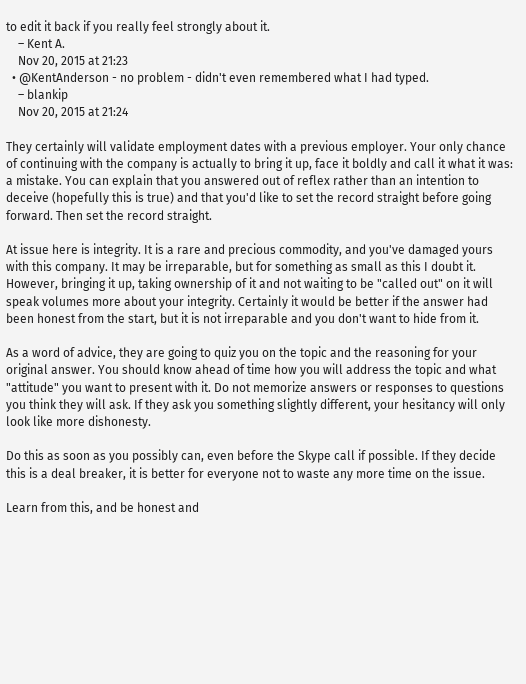to edit it back if you really feel strongly about it.
    – Kent A.
    Nov 20, 2015 at 21:23
  • @KentAnderson - no problem - didn't even remembered what I had typed.
    – blankip
    Nov 20, 2015 at 21:24

They certainly will validate employment dates with a previous employer. Your only chance of continuing with the company is actually to bring it up, face it boldly and call it what it was: a mistake. You can explain that you answered out of reflex rather than an intention to deceive (hopefully this is true) and that you'd like to set the record straight before going forward. Then set the record straight.

At issue here is integrity. It is a rare and precious commodity, and you've damaged yours with this company. It may be irreparable, but for something as small as this I doubt it. However, bringing it up, taking ownership of it and not waiting to be "called out" on it will speak volumes more about your integrity. Certainly it would be better if the answer had been honest from the start, but it is not irreparable and you don't want to hide from it.

As a word of advice, they are going to quiz you on the topic and the reasoning for your original answer. You should know ahead of time how you will address the topic and what "attitude" you want to present with it. Do not memorize answers or responses to questions you think they will ask. If they ask you something slightly different, your hesitancy will only look like more dishonesty.

Do this as soon as you possibly can, even before the Skype call if possible. If they decide this is a deal breaker, it is better for everyone not to waste any more time on the issue.

Learn from this, and be honest and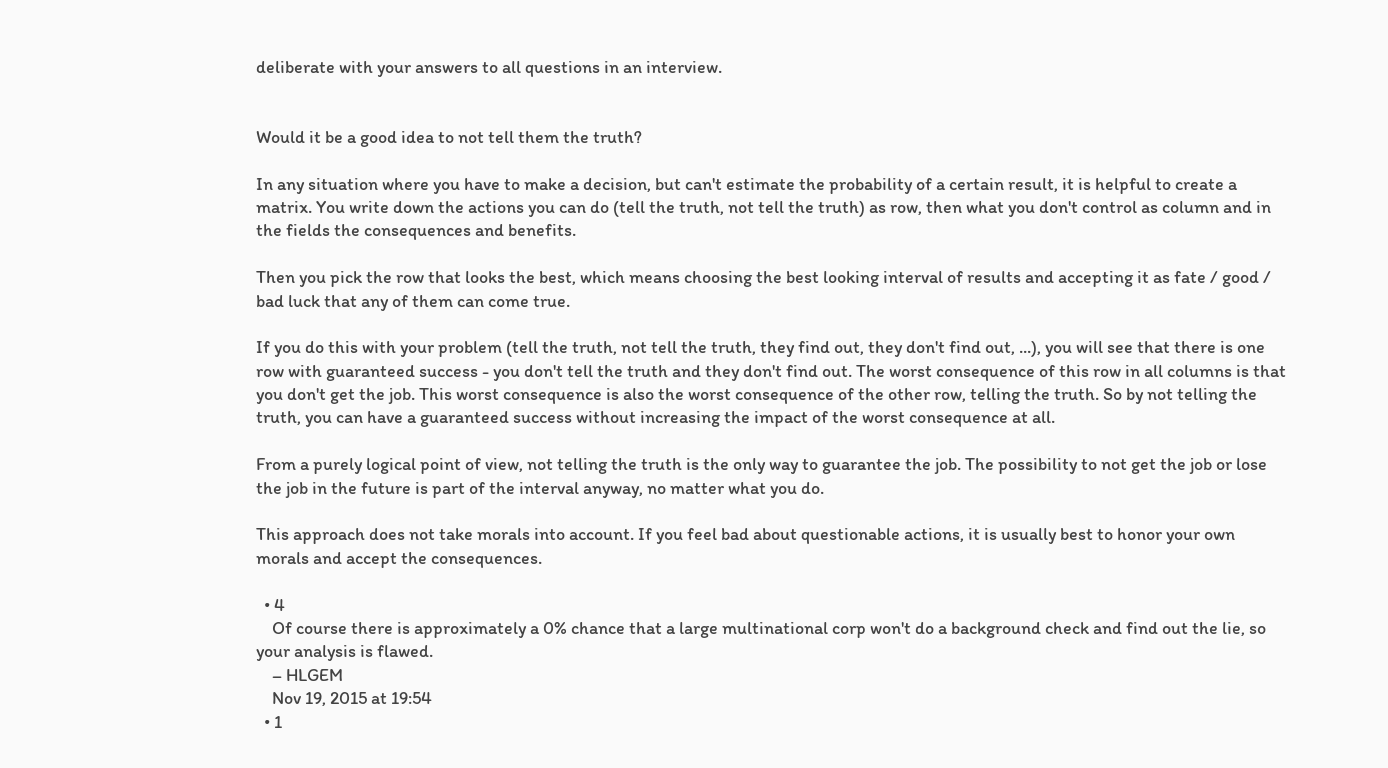deliberate with your answers to all questions in an interview.


Would it be a good idea to not tell them the truth?

In any situation where you have to make a decision, but can't estimate the probability of a certain result, it is helpful to create a matrix. You write down the actions you can do (tell the truth, not tell the truth) as row, then what you don't control as column and in the fields the consequences and benefits.

Then you pick the row that looks the best, which means choosing the best looking interval of results and accepting it as fate / good / bad luck that any of them can come true.

If you do this with your problem (tell the truth, not tell the truth, they find out, they don't find out, ...), you will see that there is one row with guaranteed success - you don't tell the truth and they don't find out. The worst consequence of this row in all columns is that you don't get the job. This worst consequence is also the worst consequence of the other row, telling the truth. So by not telling the truth, you can have a guaranteed success without increasing the impact of the worst consequence at all.

From a purely logical point of view, not telling the truth is the only way to guarantee the job. The possibility to not get the job or lose the job in the future is part of the interval anyway, no matter what you do.

This approach does not take morals into account. If you feel bad about questionable actions, it is usually best to honor your own morals and accept the consequences.

  • 4
    Of course there is approximately a 0% chance that a large multinational corp won't do a background check and find out the lie, so your analysis is flawed.
    – HLGEM
    Nov 19, 2015 at 19:54
  • 1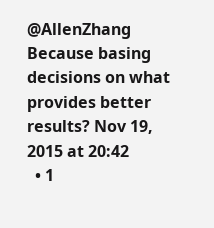@AllenZhang Because basing decisions on what provides better results? Nov 19, 2015 at 20:42
  • 1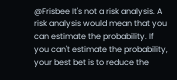@Frisbee It's not a risk analysis. A risk analysis would mean that you can estimate the probability. If you can't estimate the probability, your best bet is to reduce the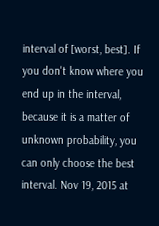interval of [worst, best]. If you don't know where you end up in the interval, because it is a matter of unknown probability, you can only choose the best interval. Nov 19, 2015 at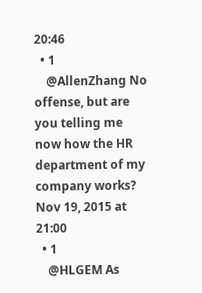20:46
  • 1
    @AllenZhang No offense, but are you telling me now how the HR department of my company works? Nov 19, 2015 at 21:00
  • 1
    @HLGEM As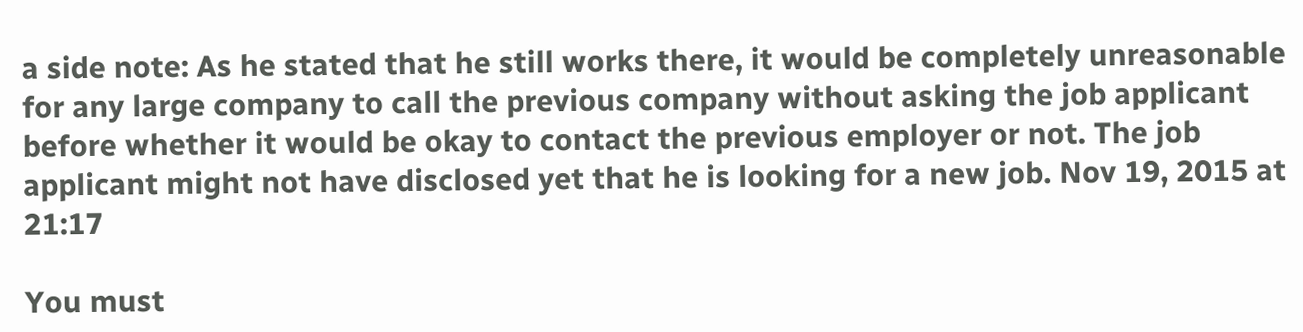a side note: As he stated that he still works there, it would be completely unreasonable for any large company to call the previous company without asking the job applicant before whether it would be okay to contact the previous employer or not. The job applicant might not have disclosed yet that he is looking for a new job. Nov 19, 2015 at 21:17

You must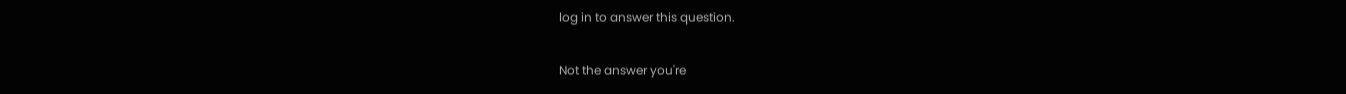log in to answer this question.

Not the answer you're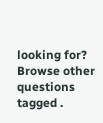looking for? Browse other questions tagged .